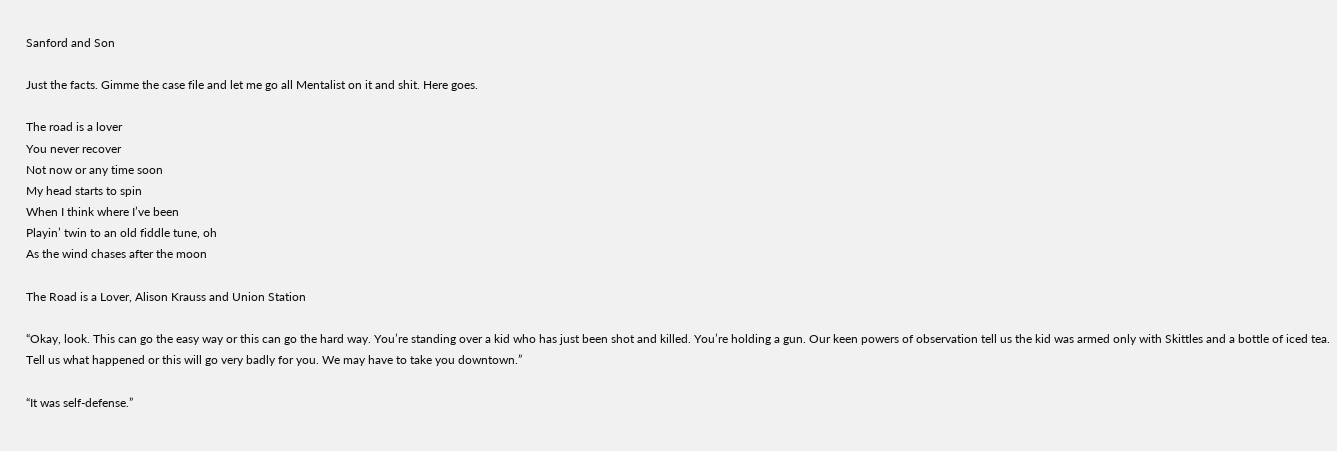Sanford and Son

Just the facts. Gimme the case file and let me go all Mentalist on it and shit. Here goes.

The road is a lover
You never recover
Not now or any time soon
My head starts to spin
When I think where I’ve been
Playin’ twin to an old fiddle tune, oh
As the wind chases after the moon

The Road is a Lover, Alison Krauss and Union Station

“Okay, look. This can go the easy way or this can go the hard way. You’re standing over a kid who has just been shot and killed. You’re holding a gun. Our keen powers of observation tell us the kid was armed only with Skittles and a bottle of iced tea. Tell us what happened or this will go very badly for you. We may have to take you downtown.”

“It was self-defense.”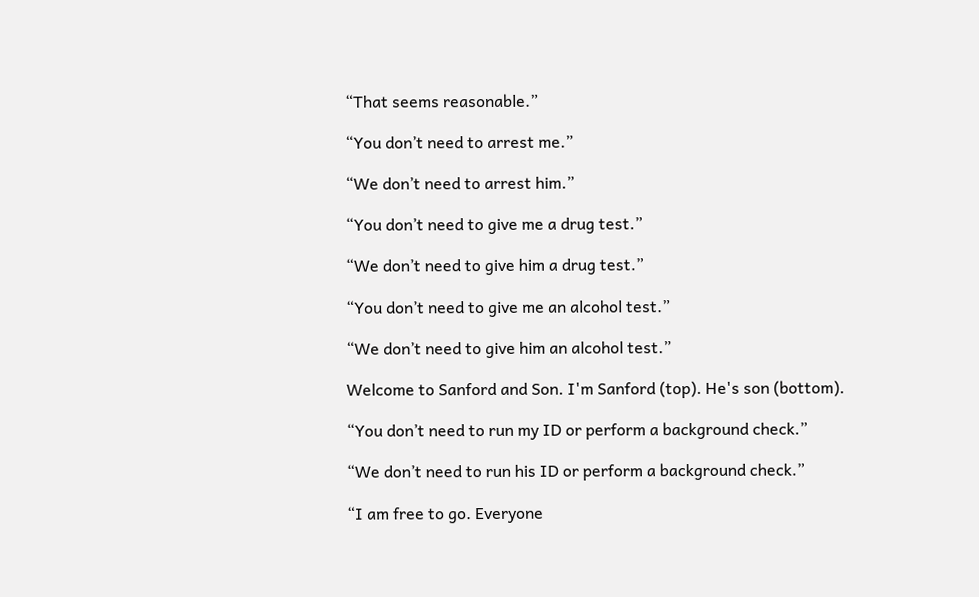“That seems reasonable.”

“You don’t need to arrest me.”

“We don’t need to arrest him.”

“You don’t need to give me a drug test.”

“We don’t need to give him a drug test.”

“You don’t need to give me an alcohol test.”

“We don’t need to give him an alcohol test.”

Welcome to Sanford and Son. I'm Sanford (top). He's son (bottom).

“You don’t need to run my ID or perform a background check.”

“We don’t need to run his ID or perform a background check.”

“I am free to go. Everyone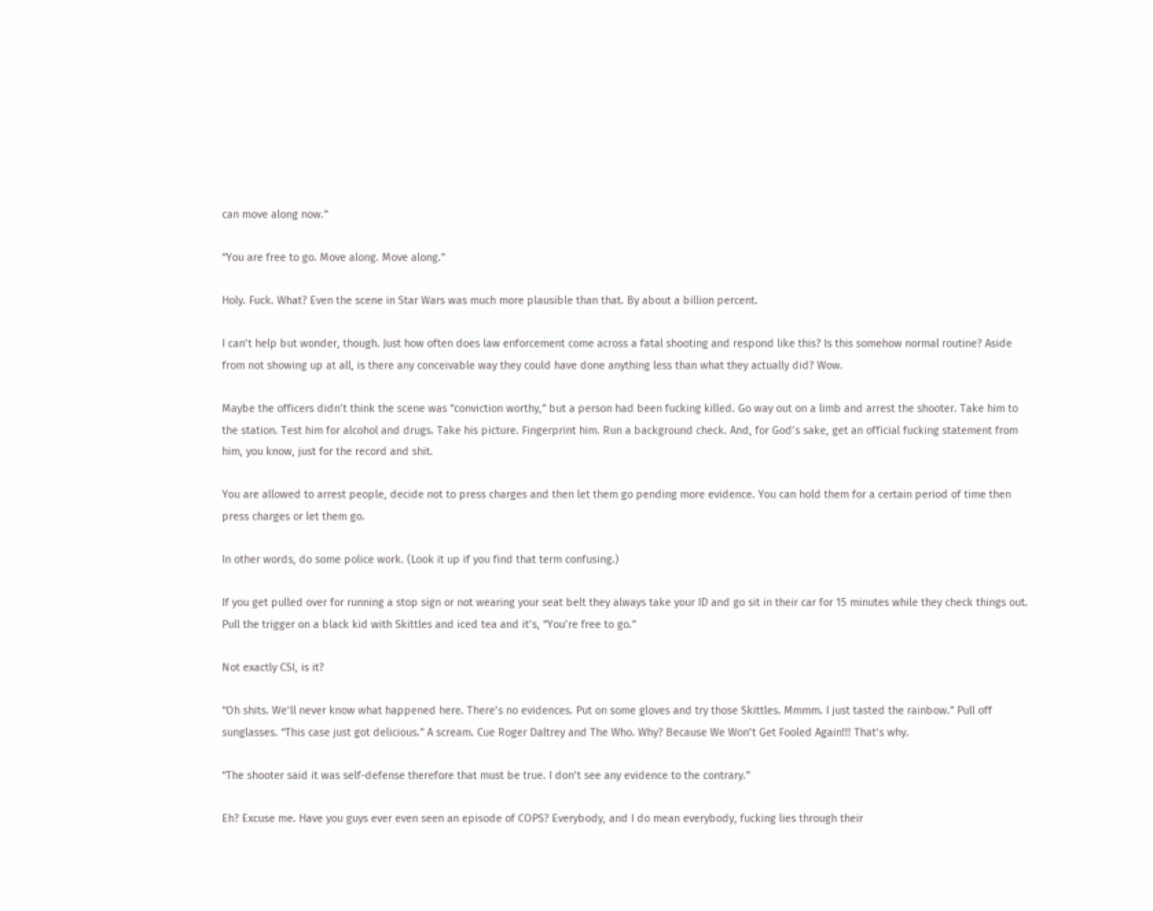can move along now.”

“You are free to go. Move along. Move along.”

Holy. Fuck. What? Even the scene in Star Wars was much more plausible than that. By about a billion percent.

I can’t help but wonder, though. Just how often does law enforcement come across a fatal shooting and respond like this? Is this somehow normal routine? Aside from not showing up at all, is there any conceivable way they could have done anything less than what they actually did? Wow.

Maybe the officers didn’t think the scene was “conviction worthy,” but a person had been fucking killed. Go way out on a limb and arrest the shooter. Take him to the station. Test him for alcohol and drugs. Take his picture. Fingerprint him. Run a background check. And, for God’s sake, get an official fucking statement from him, you know, just for the record and shit.

You are allowed to arrest people, decide not to press charges and then let them go pending more evidence. You can hold them for a certain period of time then press charges or let them go.

In other words, do some police work. (Look it up if you find that term confusing.)

If you get pulled over for running a stop sign or not wearing your seat belt they always take your ID and go sit in their car for 15 minutes while they check things out. Pull the trigger on a black kid with Skittles and iced tea and it’s, “You’re free to go.”

Not exactly CSI, is it?

“Oh shits. We’ll never know what happened here. There’s no evidences. Put on some gloves and try those Skittles. Mmmm. I just tasted the rainbow.” Pull off sunglasses. “This case just got delicious.” A scream. Cue Roger Daltrey and The Who. Why? Because We Won’t Get Fooled Again!!! That’s why.

“The shooter said it was self-defense therefore that must be true. I don’t see any evidence to the contrary.”

Eh? Excuse me. Have you guys ever even seen an episode of COPS? Everybody, and I do mean everybody, fucking lies through their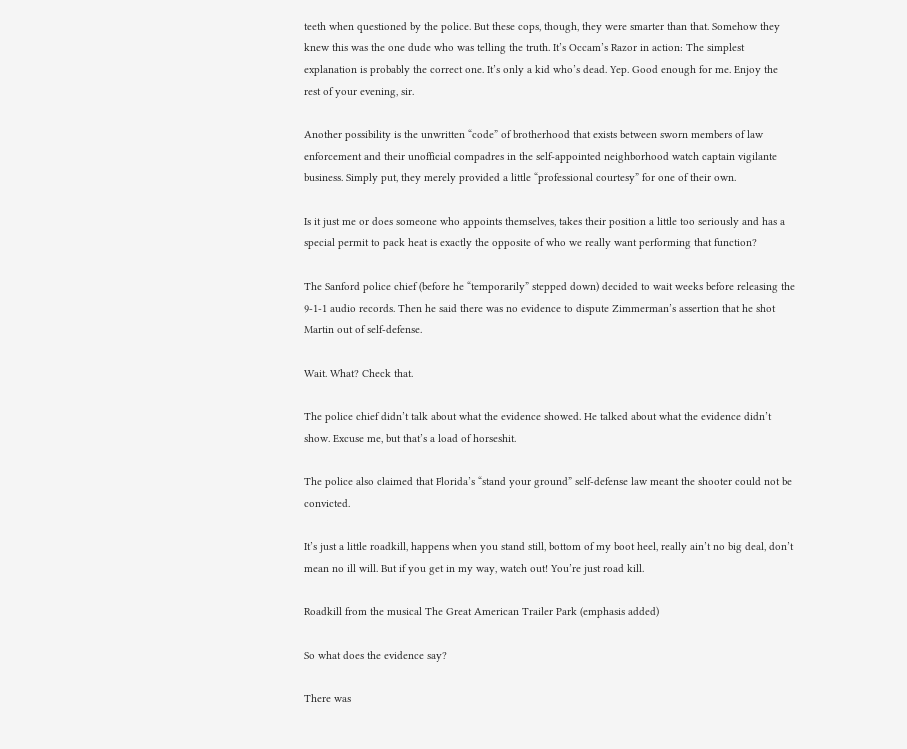teeth when questioned by the police. But these cops, though, they were smarter than that. Somehow they knew this was the one dude who was telling the truth. It’s Occam’s Razor in action: The simplest explanation is probably the correct one. It’s only a kid who’s dead. Yep. Good enough for me. Enjoy the rest of your evening, sir.

Another possibility is the unwritten “code” of brotherhood that exists between sworn members of law enforcement and their unofficial compadres in the self-appointed neighborhood watch captain vigilante business. Simply put, they merely provided a little “professional courtesy” for one of their own.

Is it just me or does someone who appoints themselves, takes their position a little too seriously and has a special permit to pack heat is exactly the opposite of who we really want performing that function?

The Sanford police chief (before he “temporarily” stepped down) decided to wait weeks before releasing the 9-1-1 audio records. Then he said there was no evidence to dispute Zimmerman’s assertion that he shot Martin out of self-defense.

Wait. What? Check that.

The police chief didn’t talk about what the evidence showed. He talked about what the evidence didn’t show. Excuse me, but that’s a load of horseshit.

The police also claimed that Florida’s “stand your ground” self-defense law meant the shooter could not be convicted.

It’s just a little roadkill, happens when you stand still, bottom of my boot heel, really ain’t no big deal, don’t mean no ill will. But if you get in my way, watch out! You’re just road kill.

Roadkill from the musical The Great American Trailer Park (emphasis added)

So what does the evidence say?

There was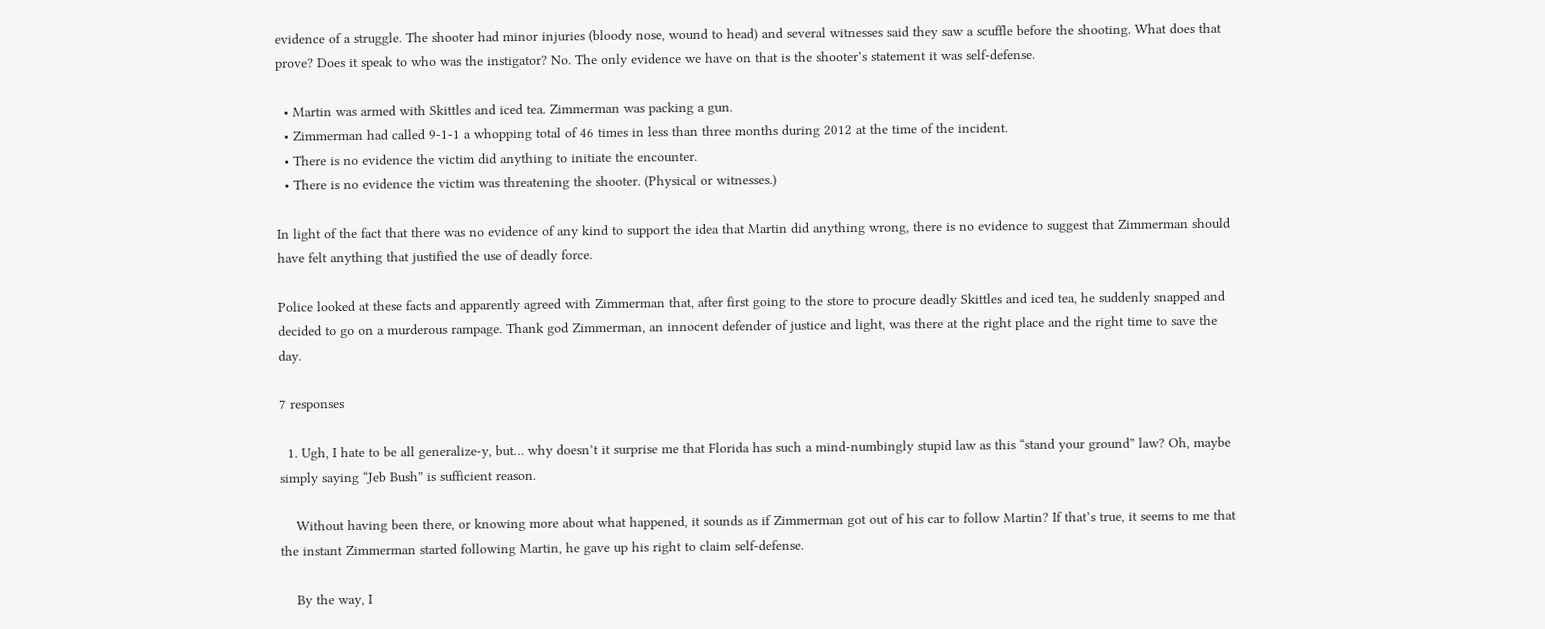evidence of a struggle. The shooter had minor injuries (bloody nose, wound to head) and several witnesses said they saw a scuffle before the shooting. What does that prove? Does it speak to who was the instigator? No. The only evidence we have on that is the shooter’s statement it was self-defense.

  • Martin was armed with Skittles and iced tea. Zimmerman was packing a gun.
  • Zimmerman had called 9-1-1 a whopping total of 46 times in less than three months during 2012 at the time of the incident.
  • There is no evidence the victim did anything to initiate the encounter.
  • There is no evidence the victim was threatening the shooter. (Physical or witnesses.)

In light of the fact that there was no evidence of any kind to support the idea that Martin did anything wrong, there is no evidence to suggest that Zimmerman should have felt anything that justified the use of deadly force.

Police looked at these facts and apparently agreed with Zimmerman that, after first going to the store to procure deadly Skittles and iced tea, he suddenly snapped and decided to go on a murderous rampage. Thank god Zimmerman, an innocent defender of justice and light, was there at the right place and the right time to save the day.

7 responses

  1. Ugh, I hate to be all generalize-y, but… why doesn’t it surprise me that Florida has such a mind-numbingly stupid law as this “stand your ground” law? Oh, maybe simply saying “Jeb Bush” is sufficient reason.

    Without having been there, or knowing more about what happened, it sounds as if Zimmerman got out of his car to follow Martin? If that’s true, it seems to me that the instant Zimmerman started following Martin, he gave up his right to claim self-defense.

    By the way, I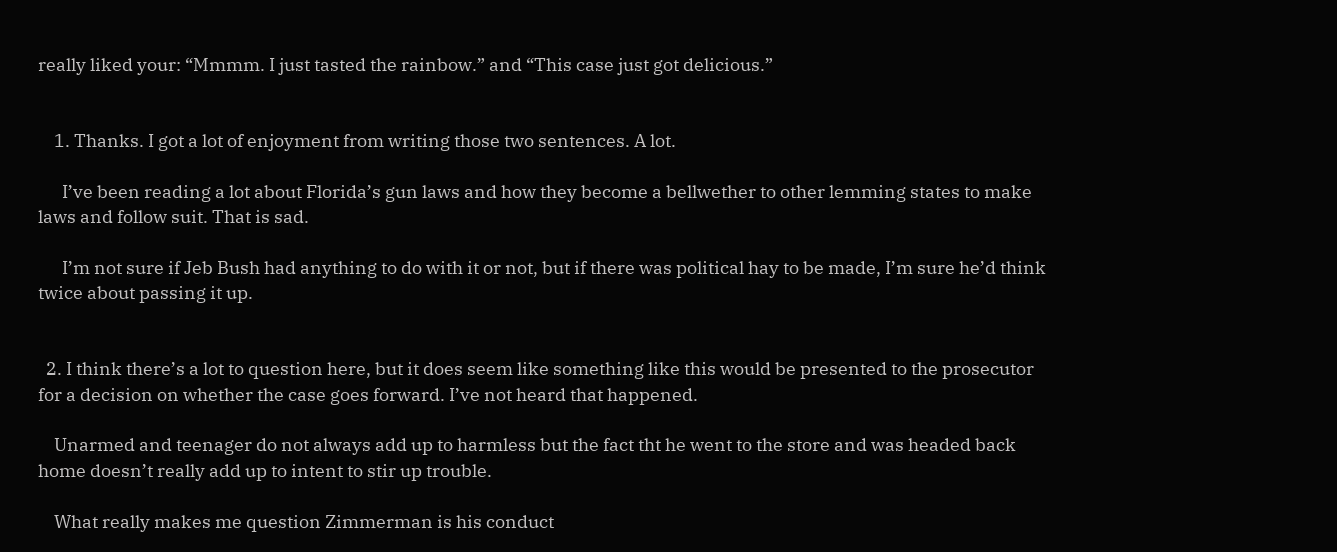really liked your: “Mmmm. I just tasted the rainbow.” and “This case just got delicious.”


    1. Thanks. I got a lot of enjoyment from writing those two sentences. A lot.

      I’ve been reading a lot about Florida’s gun laws and how they become a bellwether to other lemming states to make laws and follow suit. That is sad.

      I’m not sure if Jeb Bush had anything to do with it or not, but if there was political hay to be made, I’m sure he’d think twice about passing it up.


  2. I think there’s a lot to question here, but it does seem like something like this would be presented to the prosecutor for a decision on whether the case goes forward. I’ve not heard that happened.

    Unarmed and teenager do not always add up to harmless but the fact tht he went to the store and was headed back home doesn’t really add up to intent to stir up trouble.

    What really makes me question Zimmerman is his conduct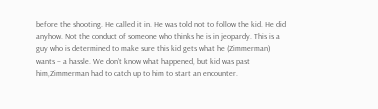before the shooting. He called it in. He was told not to follow the kid. He did anyhow. Not the conduct of someone who thinks he is in jeopardy. This is a guy who is determined to make sure this kid gets what he (Zimmerman) wants – a hassle. We don’t know what happened, but kid was past him,Zimmerman had to catch up to him to start an encounter.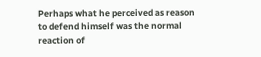Perhaps what he perceived as reason to defend himself was the normal reaction of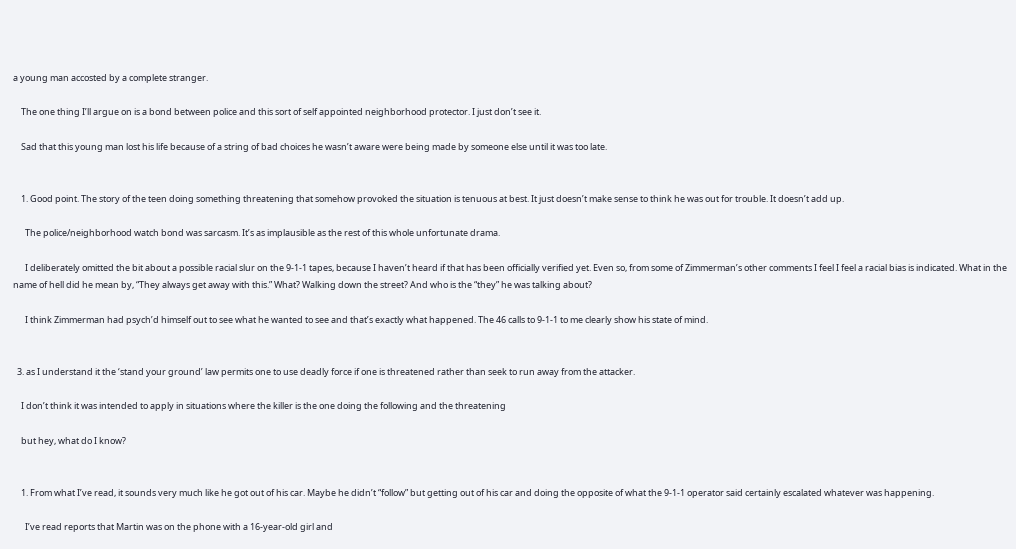a young man accosted by a complete stranger.

    The one thing I’ll argue on is a bond between police and this sort of self appointed neighborhood protector. I just don’t see it.

    Sad that this young man lost his life because of a string of bad choices he wasn’t aware were being made by someone else until it was too late.


    1. Good point. The story of the teen doing something threatening that somehow provoked the situation is tenuous at best. It just doesn’t make sense to think he was out for trouble. It doesn’t add up.

      The police/neighborhood watch bond was sarcasm. It’s as implausible as the rest of this whole unfortunate drama.

      I deliberately omitted the bit about a possible racial slur on the 9-1-1 tapes, because I haven’t heard if that has been officially verified yet. Even so, from some of Zimmerman’s other comments I feel I feel a racial bias is indicated. What in the name of hell did he mean by, “They always get away with this.” What? Walking down the street? And who is the “they” he was talking about?

      I think Zimmerman had psych’d himself out to see what he wanted to see and that’s exactly what happened. The 46 calls to 9-1-1 to me clearly show his state of mind.


  3. as I understand it the ‘stand your ground’ law permits one to use deadly force if one is threatened rather than seek to run away from the attacker.

    I don’t think it was intended to apply in situations where the killer is the one doing the following and the threatening

    but hey, what do I know?


    1. From what I’ve read, it sounds very much like he got out of his car. Maybe he didn’t “follow” but getting out of his car and doing the opposite of what the 9-1-1 operator said certainly escalated whatever was happening.

      I’ve read reports that Martin was on the phone with a 16-year-old girl and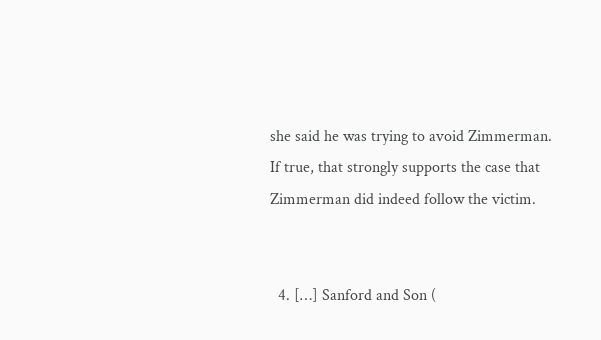she said he was trying to avoid Zimmerman. If true, that strongly supports the case that Zimmerman did indeed follow the victim.


  4. […] Sanford and Son (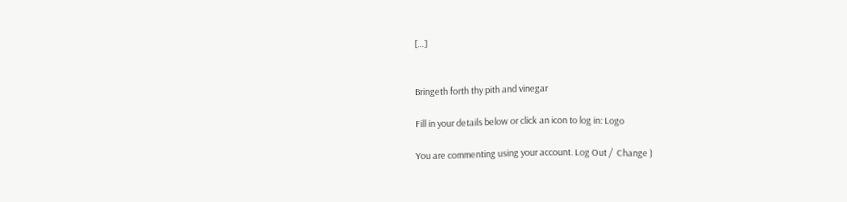[…]


Bringeth forth thy pith and vinegar

Fill in your details below or click an icon to log in: Logo

You are commenting using your account. Log Out /  Change )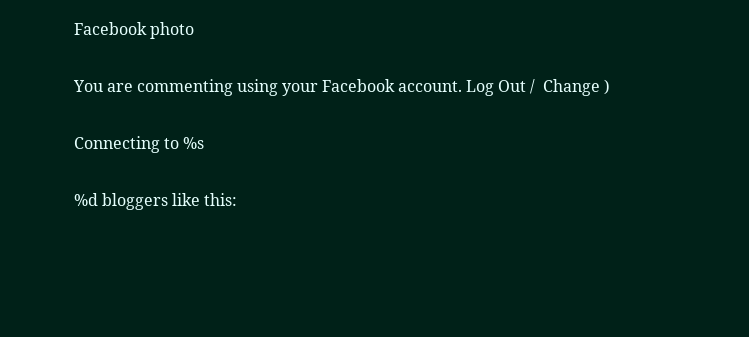Facebook photo

You are commenting using your Facebook account. Log Out /  Change )

Connecting to %s

%d bloggers like this: